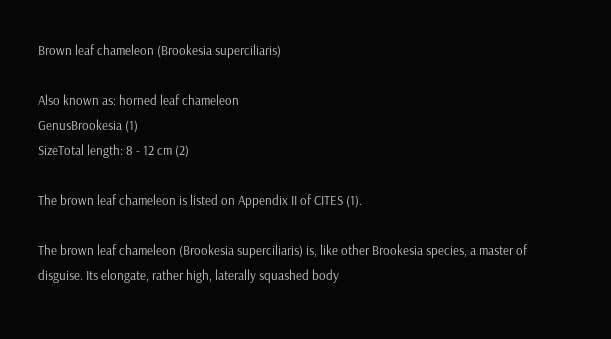Brown leaf chameleon (Brookesia superciliaris)

Also known as: horned leaf chameleon
GenusBrookesia (1)
SizeTotal length: 8 - 12 cm (2)

The brown leaf chameleon is listed on Appendix II of CITES (1).

The brown leaf chameleon (Brookesia superciliaris) is, like other Brookesia species, a master of disguise. Its elongate, rather high, laterally squashed body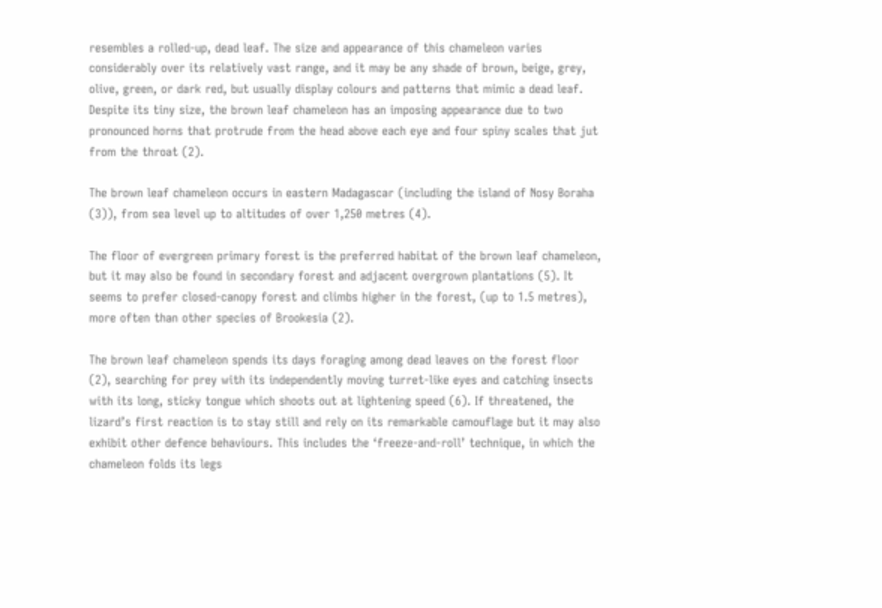resembles a rolled-up, dead leaf. The size and appearance of this chameleon varies considerably over its relatively vast range, and it may be any shade of brown, beige, grey, olive, green, or dark red, but usually display colours and patterns that mimic a dead leaf. Despite its tiny size, the brown leaf chameleon has an imposing appearance due to two pronounced horns that protrude from the head above each eye and four spiny scales that jut from the throat (2).

The brown leaf chameleon occurs in eastern Madagascar (including the island of Nosy Boraha (3)), from sea level up to altitudes of over 1,250 metres (4).

The floor of evergreen primary forest is the preferred habitat of the brown leaf chameleon, but it may also be found in secondary forest and adjacent overgrown plantations (5). It seems to prefer closed-canopy forest and climbs higher in the forest, (up to 1.5 metres), more often than other species of Brookesia (2).

The brown leaf chameleon spends its days foraging among dead leaves on the forest floor (2), searching for prey with its independently moving turret-like eyes and catching insects with its long, sticky tongue which shoots out at lightening speed (6). If threatened, the lizard’s first reaction is to stay still and rely on its remarkable camouflage but it may also exhibit other defence behaviours. This includes the ‘freeze-and-roll’ technique, in which the chameleon folds its legs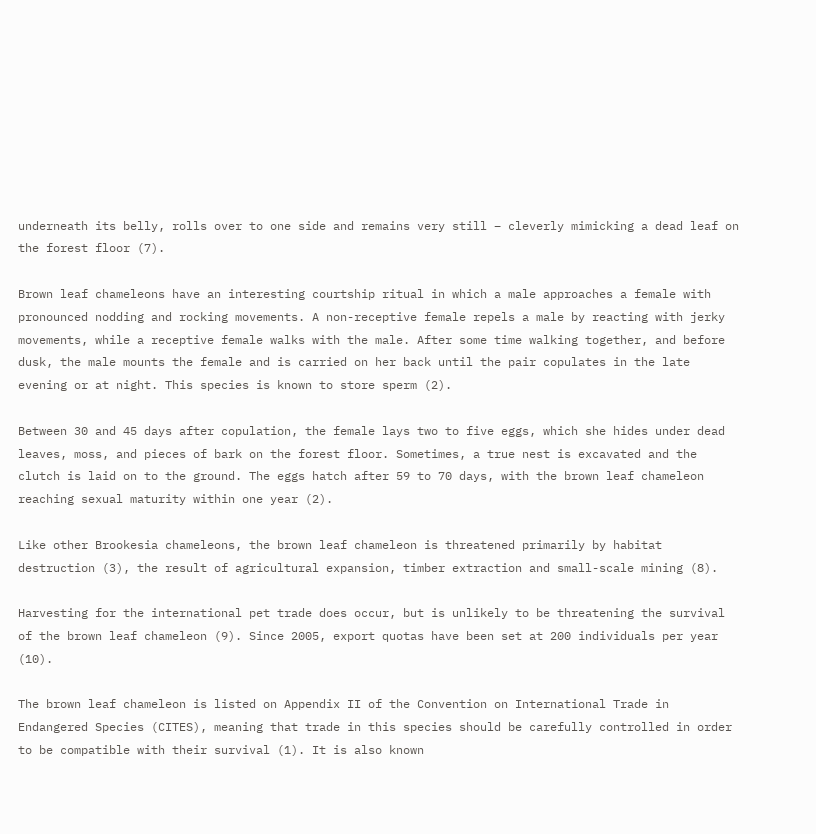underneath its belly, rolls over to one side and remains very still – cleverly mimicking a dead leaf on the forest floor (7).

Brown leaf chameleons have an interesting courtship ritual in which a male approaches a female with pronounced nodding and rocking movements. A non-receptive female repels a male by reacting with jerky movements, while a receptive female walks with the male. After some time walking together, and before dusk, the male mounts the female and is carried on her back until the pair copulates in the late evening or at night. This species is known to store sperm (2).

Between 30 and 45 days after copulation, the female lays two to five eggs, which she hides under dead leaves, moss, and pieces of bark on the forest floor. Sometimes, a true nest is excavated and the clutch is laid on to the ground. The eggs hatch after 59 to 70 days, with the brown leaf chameleon reaching sexual maturity within one year (2).

Like other Brookesia chameleons, the brown leaf chameleon is threatened primarily by habitat destruction (3), the result of agricultural expansion, timber extraction and small-scale mining (8).

Harvesting for the international pet trade does occur, but is unlikely to be threatening the survival of the brown leaf chameleon (9). Since 2005, export quotas have been set at 200 individuals per year (10).

The brown leaf chameleon is listed on Appendix II of the Convention on International Trade in Endangered Species (CITES), meaning that trade in this species should be carefully controlled in order to be compatible with their survival (1). It is also known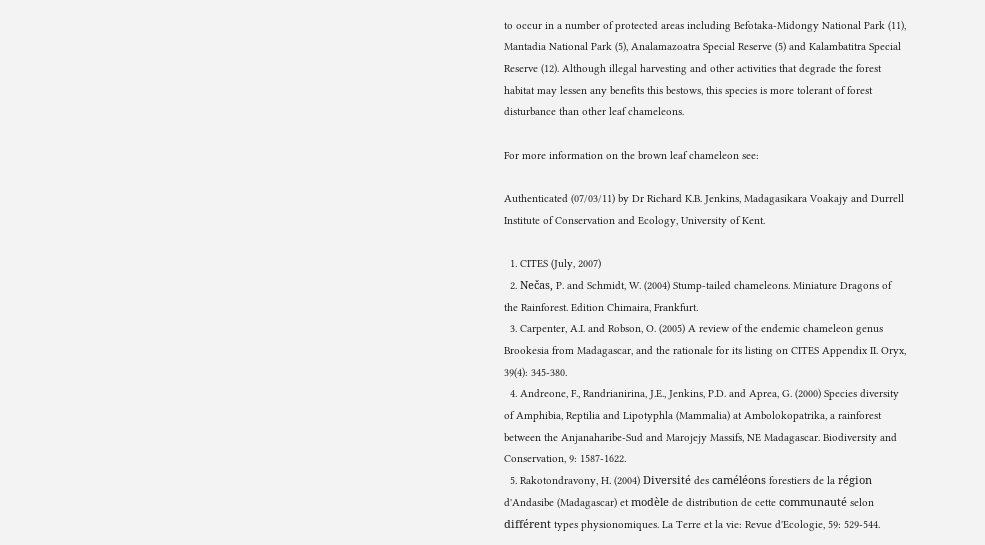to occur in a number of protected areas including Befotaka-Midongy National Park (11), Mantadia National Park (5), Analamazoatra Special Reserve (5) and Kalambatitra Special Reserve (12). Although illegal harvesting and other activities that degrade the forest habitat may lessen any benefits this bestows, this species is more tolerant of forest disturbance than other leaf chameleons.

For more information on the brown leaf chameleon see:

Authenticated (07/03/11) by Dr Richard K.B. Jenkins, Madagasikara Voakajy and Durrell Institute of Conservation and Ecology, University of Kent.

  1. CITES (July, 2007)
  2. Nečas, P. and Schmidt, W. (2004) Stump-tailed chameleons. Miniature Dragons of the Rainforest. Edition Chimaira, Frankfurt.
  3. Carpenter, A.I. and Robson, O. (2005) A review of the endemic chameleon genus Brookesia from Madagascar, and the rationale for its listing on CITES Appendix II. Oryx, 39(4): 345-380.
  4. Andreone, F., Randrianirina, J.E., Jenkins, P.D. and Aprea, G. (2000) Species diversity of Amphibia, Reptilia and Lipotyphla (Mammalia) at Ambolokopatrika, a rainforest between the Anjanaharibe-Sud and Marojejy Massifs, NE Madagascar. Biodiversity and Conservation, 9: 1587-1622.
  5. Rakotondravony, H. (2004) Diversité des caméléons forestiers de la région d'Andasibe (Madagascar) et modèle de distribution de cette communauté selon différent types physionomiques. La Terre et la vie: Revue d'Ecologie, 59: 529-544.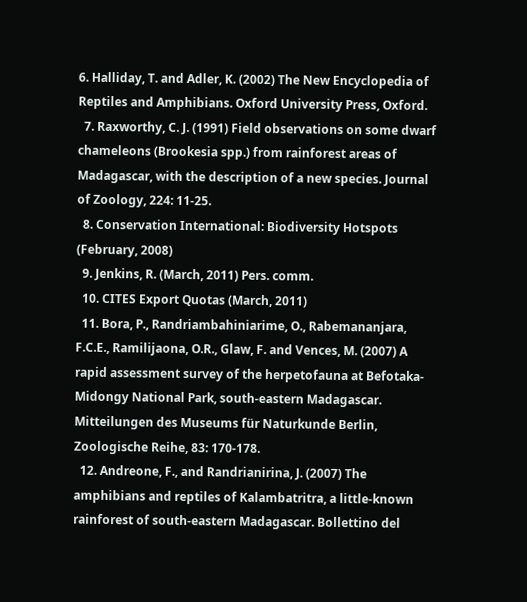6. Halliday, T. and Adler, K. (2002) The New Encyclopedia of Reptiles and Amphibians. Oxford University Press, Oxford.
  7. Raxworthy, C. J. (1991) Field observations on some dwarf chameleons (Brookesia spp.) from rainforest areas of Madagascar, with the description of a new species. Journal of Zoology, 224: 11-25.
  8. Conservation International: Biodiversity Hotspots (February, 2008)
  9. Jenkins, R. (March, 2011) Pers. comm.
  10. CITES Export Quotas (March, 2011)
  11. Bora, P., Randriambahiniarime, O., Rabemananjara, F.C.E., Ramilijaona, O.R., Glaw, F. and Vences, M. (2007) A rapid assessment survey of the herpetofauna at Befotaka-Midongy National Park, south-eastern Madagascar. Mitteilungen des Museums für Naturkunde Berlin, Zoologische Reihe, 83: 170-178.
  12. Andreone, F., and Randrianirina, J. (2007) The amphibians and reptiles of Kalambatritra, a little-known rainforest of south-eastern Madagascar. Bollettino del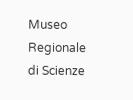Museo Regionale di Scienze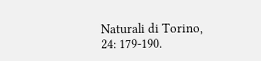Naturali di Torino, 24: 179-190.